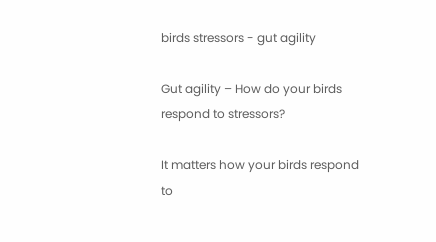birds stressors - gut agility

Gut agility – How do your birds respond to stressors?

It matters how your birds respond to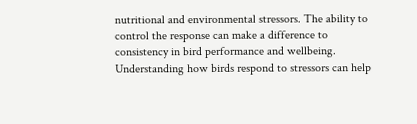nutritional and environmental stressors. The ability to control the response can make a difference to consistency in bird performance and wellbeing. Understanding how birds respond to stressors can help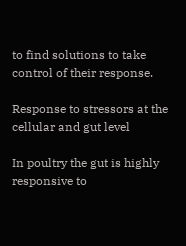to find solutions to take control of their response.

Response to stressors at the cellular and gut level

In poultry the gut is highly responsive to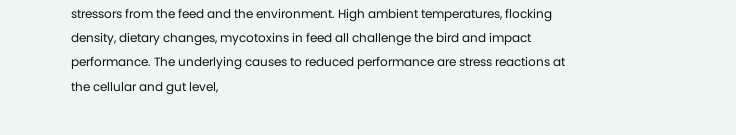stressors from the feed and the environment. High ambient temperatures, flocking density, dietary changes, mycotoxins in feed all challenge the bird and impact performance. The underlying causes to reduced performance are stress reactions at the cellular and gut level,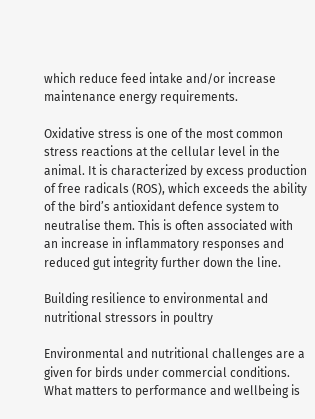which reduce feed intake and/or increase maintenance energy requirements.

Oxidative stress is one of the most common stress reactions at the cellular level in the animal. It is characterized by excess production of free radicals (ROS), which exceeds the ability of the bird’s antioxidant defence system to neutralise them. This is often associated with an increase in inflammatory responses and reduced gut integrity further down the line.

Building resilience to environmental and nutritional stressors in poultry

Environmental and nutritional challenges are a given for birds under commercial conditions. What matters to performance and wellbeing is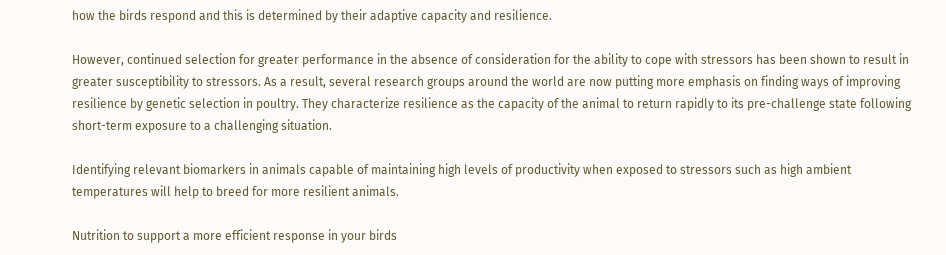how the birds respond and this is determined by their adaptive capacity and resilience.

However, continued selection for greater performance in the absence of consideration for the ability to cope with stressors has been shown to result in greater susceptibility to stressors. As a result, several research groups around the world are now putting more emphasis on finding ways of improving resilience by genetic selection in poultry. They characterize resilience as the capacity of the animal to return rapidly to its pre-challenge state following short-term exposure to a challenging situation.

Identifying relevant biomarkers in animals capable of maintaining high levels of productivity when exposed to stressors such as high ambient temperatures will help to breed for more resilient animals.

Nutrition to support a more efficient response in your birds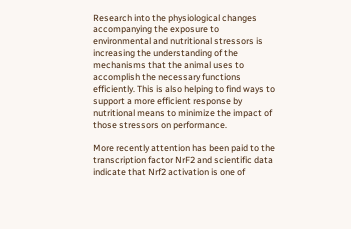Research into the physiological changes accompanying the exposure to environmental and nutritional stressors is increasing the understanding of the mechanisms that the animal uses to accomplish the necessary functions efficiently. This is also helping to find ways to support a more efficient response by nutritional means to minimize the impact of those stressors on performance.

More recently attention has been paid to the transcription factor NrF2 and scientific data indicate that Nrf2 activation is one of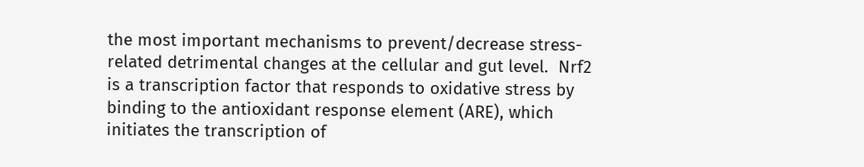the most important mechanisms to prevent/decrease stress-related detrimental changes at the cellular and gut level.  Nrf2 is a transcription factor that responds to oxidative stress by binding to the antioxidant response element (ARE), which initiates the transcription of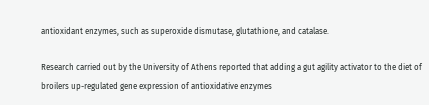antioxidant enzymes, such as superoxide dismutase, glutathione, and catalase.

Research carried out by the University of Athens reported that adding a gut agility activator to the diet of broilers up-regulated gene expression of antioxidative enzymes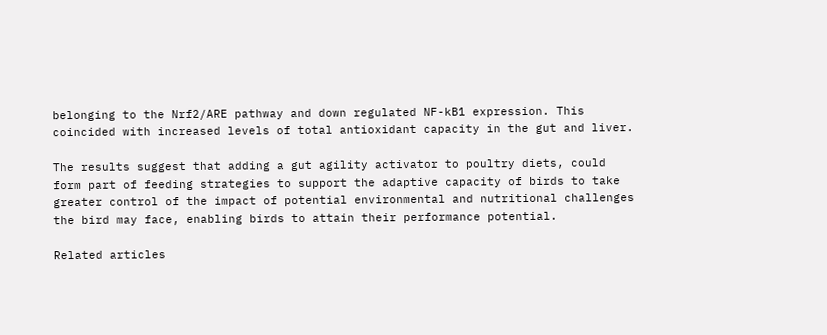belonging to the Nrf2/ARE pathway and down regulated NF-kB1 expression. This coincided with increased levels of total antioxidant capacity in the gut and liver.

The results suggest that adding a gut agility activator to poultry diets, could form part of feeding strategies to support the adaptive capacity of birds to take greater control of the impact of potential environmental and nutritional challenges the bird may face, enabling birds to attain their performance potential.

Related articles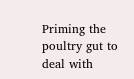Priming the poultry gut to deal with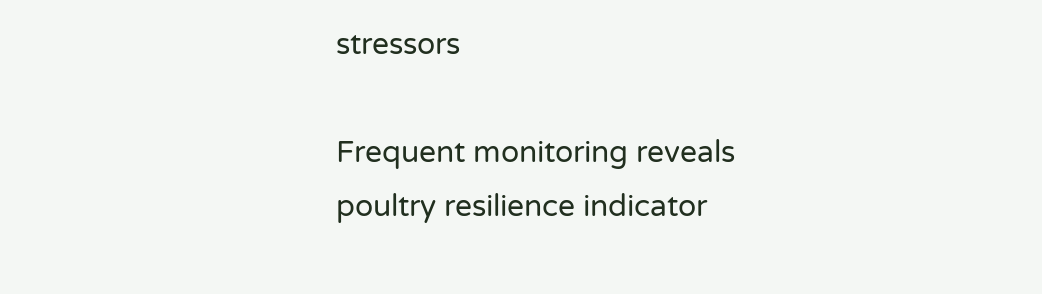stressors

Frequent monitoring reveals poultry resilience indicator